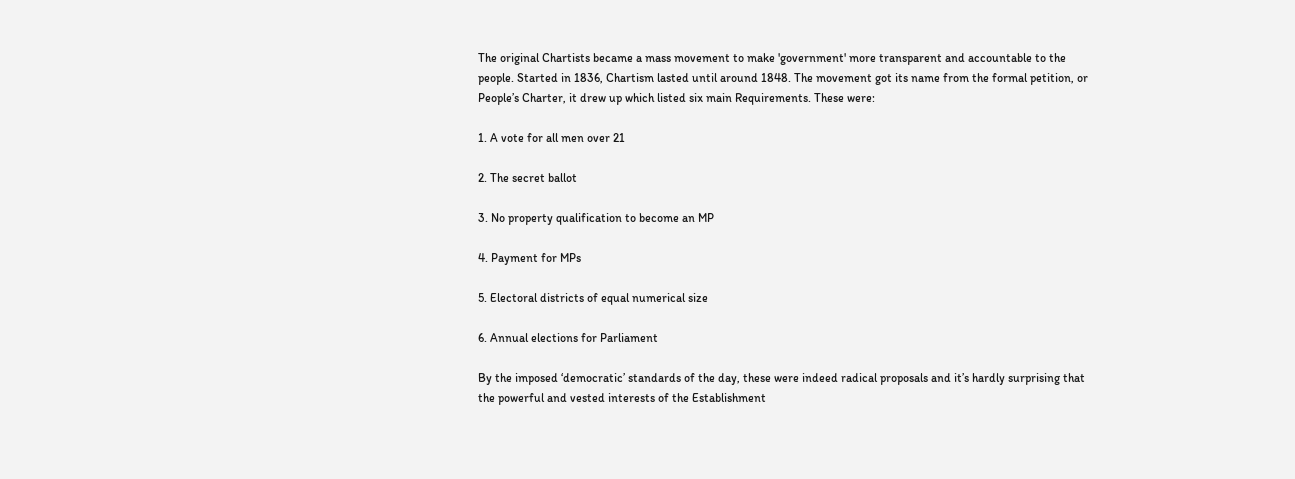The original Chartists became a mass movement to make 'government' more transparent and accountable to the people. Started in 1836, Chartism lasted until around 1848. The movement got its name from the formal petition, or People’s Charter, it drew up which listed six main Requirements. These were:

1. A vote for all men over 21

2. The secret ballot

3. No property qualification to become an MP

4. Payment for MPs

5. Electoral districts of equal numerical size

6. Annual elections for Parliament

By the imposed ‘democratic’ standards of the day, these were indeed radical proposals and it’s hardly surprising that the powerful and vested interests of the Establishment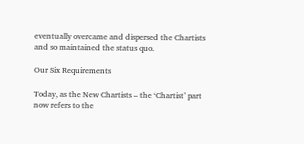eventually overcame and dispersed the Chartists and so maintained the status quo.

Our Six Requirements

Today, as the New Chartists – the ‘Chartist’ part now refers to the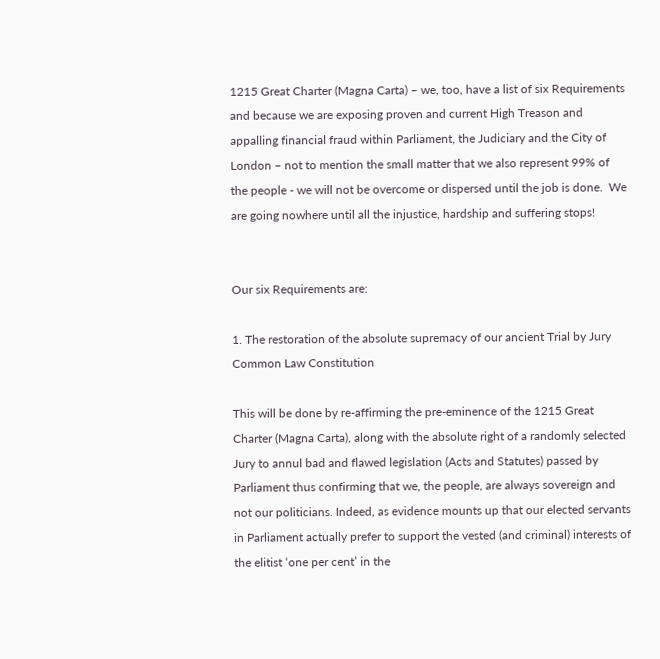1215 Great Charter (Magna Carta) – we, too, have a list of six Requirements and because we are exposing proven and current High Treason and appalling financial fraud within Parliament, the Judiciary and the City of London – not to mention the small matter that we also represent 99% of the people - we will not be overcome or dispersed until the job is done.  We are going nowhere until all the injustice, hardship and suffering stops!


Our six Requirements are:

1. The restoration of the absolute supremacy of our ancient Trial by Jury Common Law Constitution

This will be done by re-affirming the pre-eminence of the 1215 Great Charter (Magna Carta), along with the absolute right of a randomly selected Jury to annul bad and flawed legislation (Acts and Statutes) passed by Parliament thus confirming that we, the people, are always sovereign and not our politicians. Indeed, as evidence mounts up that our elected servants in Parliament actually prefer to support the vested (and criminal) interests of the elitist ‘one per cent’ in the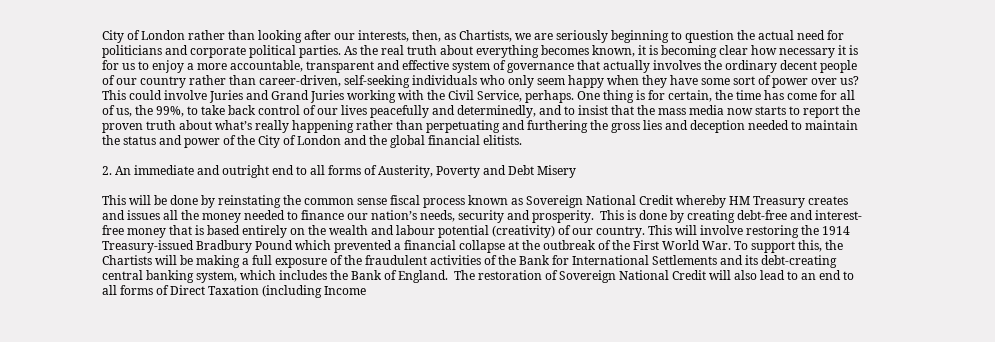City of London rather than looking after our interests, then, as Chartists, we are seriously beginning to question the actual need for politicians and corporate political parties. As the real truth about everything becomes known, it is becoming clear how necessary it is for us to enjoy a more accountable, transparent and effective system of governance that actually involves the ordinary decent people of our country rather than career-driven, self-seeking individuals who only seem happy when they have some sort of power over us?  This could involve Juries and Grand Juries working with the Civil Service, perhaps. One thing is for certain, the time has come for all of us, the 99%, to take back control of our lives peacefully and determinedly, and to insist that the mass media now starts to report the proven truth about what’s really happening rather than perpetuating and furthering the gross lies and deception needed to maintain the status and power of the City of London and the global financial elitists.

2. An immediate and outright end to all forms of Austerity, Poverty and Debt Misery

This will be done by reinstating the common sense fiscal process known as Sovereign National Credit whereby HM Treasury creates and issues all the money needed to finance our nation’s needs, security and prosperity.  This is done by creating debt-free and interest-free money that is based entirely on the wealth and labour potential (creativity) of our country. This will involve restoring the 1914 Treasury-issued Bradbury Pound which prevented a financial collapse at the outbreak of the First World War. To support this, the Chartists will be making a full exposure of the fraudulent activities of the Bank for International Settlements and its debt-creating central banking system, which includes the Bank of England.  The restoration of Sovereign National Credit will also lead to an end to all forms of Direct Taxation (including Income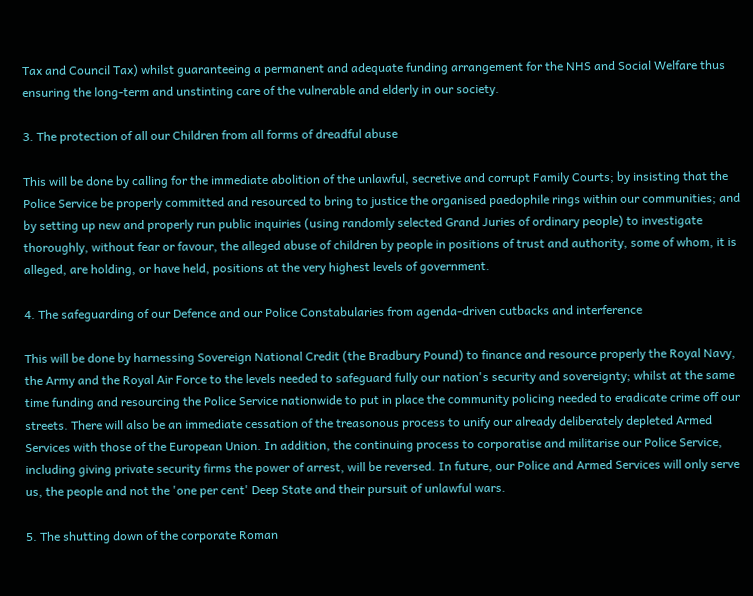Tax and Council Tax) whilst guaranteeing a permanent and adequate funding arrangement for the NHS and Social Welfare thus ensuring the long-term and unstinting care of the vulnerable and elderly in our society.

3. The protection of all our Children from all forms of dreadful abuse

This will be done by calling for the immediate abolition of the unlawful, secretive and corrupt Family Courts; by insisting that the Police Service be properly committed and resourced to bring to justice the organised paedophile rings within our communities; and by setting up new and properly run public inquiries (using randomly selected Grand Juries of ordinary people) to investigate thoroughly, without fear or favour, the alleged abuse of children by people in positions of trust and authority, some of whom, it is alleged, are holding, or have held, positions at the very highest levels of government.

4. The safeguarding of our Defence and our Police Constabularies from agenda-driven cutbacks and interference

This will be done by harnessing Sovereign National Credit (the Bradbury Pound) to finance and resource properly the Royal Navy, the Army and the Royal Air Force to the levels needed to safeguard fully our nation's security and sovereignty; whilst at the same time funding and resourcing the Police Service nationwide to put in place the community policing needed to eradicate crime off our streets. There will also be an immediate cessation of the treasonous process to unify our already deliberately depleted Armed Services with those of the European Union. In addition, the continuing process to corporatise and militarise our Police Service, including giving private security firms the power of arrest, will be reversed. In future, our Police and Armed Services will only serve us, the people and not the 'one per cent' Deep State and their pursuit of unlawful wars.

5. The shutting down of the corporate Roman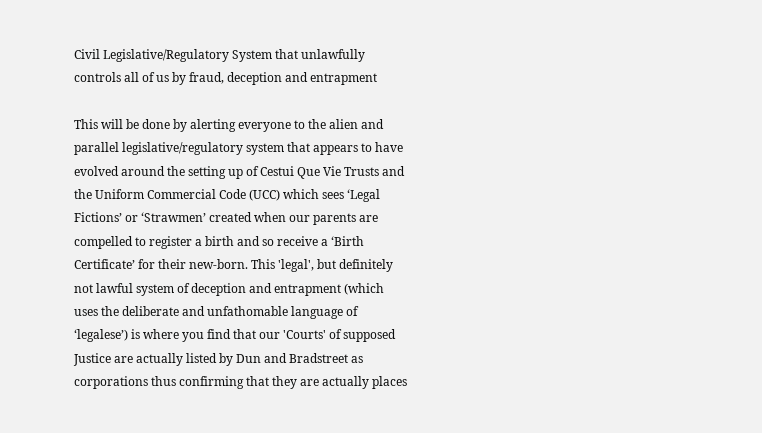Civil Legislative/Regulatory System that unlawfully controls all of us by fraud, deception and entrapment

This will be done by alerting everyone to the alien and parallel legislative/regulatory system that appears to have evolved around the setting up of Cestui Que Vie Trusts and the Uniform Commercial Code (UCC) which sees ‘Legal Fictions’ or ‘Strawmen’ created when our parents are compelled to register a birth and so receive a ‘Birth Certificate’ for their new-born. This 'legal', but definitely not lawful system of deception and entrapment (which uses the deliberate and unfathomable language of ‘legalese’) is where you find that our 'Courts' of supposed Justice are actually listed by Dun and Bradstreet as corporations thus confirming that they are actually places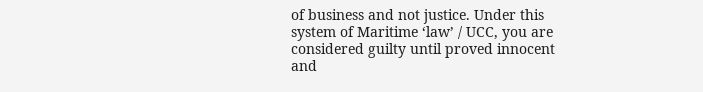of business and not justice. Under this system of Maritime ‘law’ / UCC, you are considered guilty until proved innocent and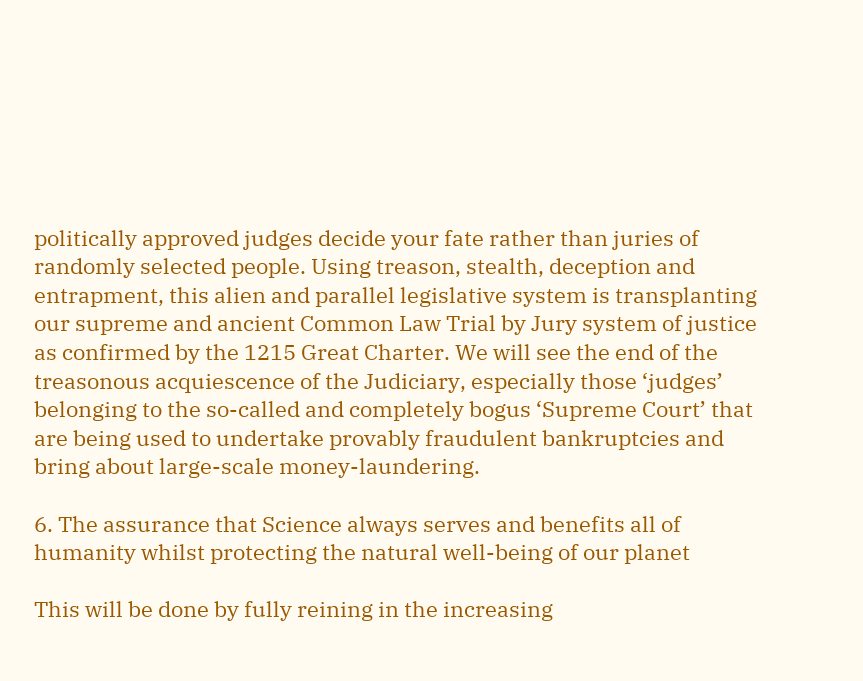politically approved judges decide your fate rather than juries of randomly selected people. Using treason, stealth, deception and entrapment, this alien and parallel legislative system is transplanting our supreme and ancient Common Law Trial by Jury system of justice as confirmed by the 1215 Great Charter. We will see the end of the treasonous acquiescence of the Judiciary, especially those ‘judges’ belonging to the so-called and completely bogus ‘Supreme Court’ that are being used to undertake provably fraudulent bankruptcies and bring about large-scale money-laundering.

6. The assurance that Science always serves and benefits all of humanity whilst protecting the natural well-being of our planet

This will be done by fully reining in the increasing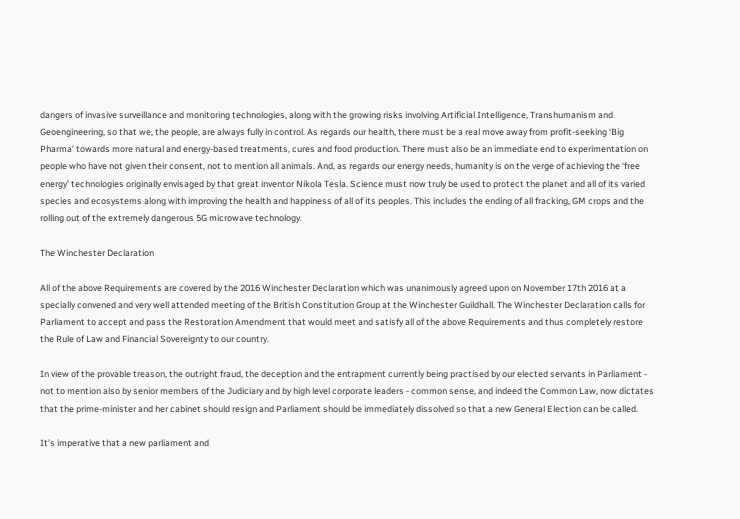dangers of invasive surveillance and monitoring technologies, along with the growing risks involving Artificial Intelligence, Transhumanism and Geoengineering, so that we, the people, are always fully in control. As regards our health, there must be a real move away from profit-seeking ‘Big Pharma’ towards more natural and energy-based treatments, cures and food production. There must also be an immediate end to experimentation on people who have not given their consent, not to mention all animals. And, as regards our energy needs, humanity is on the verge of achieving the ‘free energy’ technologies originally envisaged by that great inventor Nikola Tesla. Science must now truly be used to protect the planet and all of its varied species and ecosystems along with improving the health and happiness of all of its peoples. This includes the ending of all fracking, GM crops and the rolling out of the extremely dangerous 5G microwave technology.

The Winchester Declaration

All of the above Requirements are covered by the 2016 Winchester Declaration which was unanimously agreed upon on November 17th 2016 at a specially convened and very well attended meeting of the British Constitution Group at the Winchester Guildhall. The Winchester Declaration calls for Parliament to accept and pass the Restoration Amendment that would meet and satisfy all of the above Requirements and thus completely restore the Rule of Law and Financial Sovereignty to our country.

In view of the provable treason, the outright fraud, the deception and the entrapment currently being practised by our elected servants in Parliament - not to mention also by senior members of the Judiciary and by high level corporate leaders - common sense, and indeed the Common Law, now dictates that the prime-minister and her cabinet should resign and Parliament should be immediately dissolved so that a new General Election can be called.

It’s imperative that a new parliament and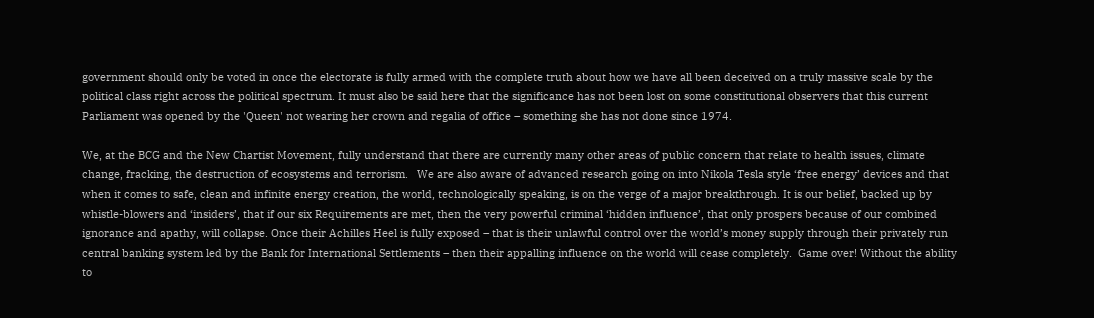government should only be voted in once the electorate is fully armed with the complete truth about how we have all been deceived on a truly massive scale by the political class right across the political spectrum. It must also be said here that the significance has not been lost on some constitutional observers that this current Parliament was opened by the 'Queen' not wearing her crown and regalia of office – something she has not done since 1974.

We, at the BCG and the New Chartist Movement, fully understand that there are currently many other areas of public concern that relate to health issues, climate change, fracking, the destruction of ecosystems and terrorism.   We are also aware of advanced research going on into Nikola Tesla style ‘free energy’ devices and that when it comes to safe, clean and infinite energy creation, the world, technologically speaking, is on the verge of a major breakthrough. It is our belief, backed up by whistle-blowers and ‘insiders’, that if our six Requirements are met, then the very powerful criminal ‘hidden influence’, that only prospers because of our combined ignorance and apathy, will collapse. Once their Achilles Heel is fully exposed – that is their unlawful control over the world’s money supply through their privately run central banking system led by the Bank for International Settlements – then their appalling influence on the world will cease completely.  Game over! Without the ability to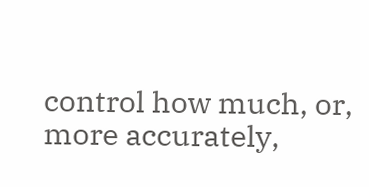control how much, or, more accurately,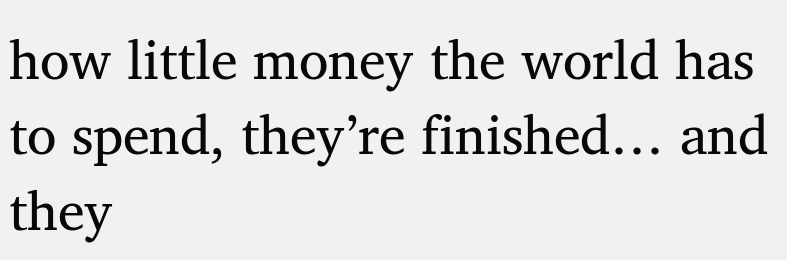how little money the world has to spend, they’re finished… and they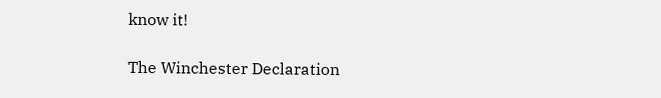know it!

The Winchester Declaration